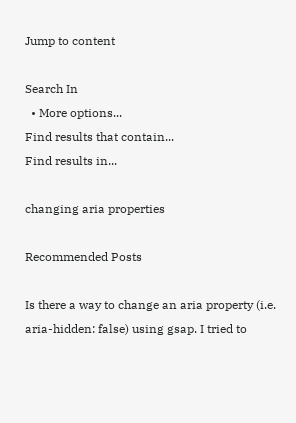Jump to content

Search In
  • More options...
Find results that contain...
Find results in...

changing aria properties

Recommended Posts

Is there a way to change an aria property (i.e. aria-hidden: false) using gsap. I tried to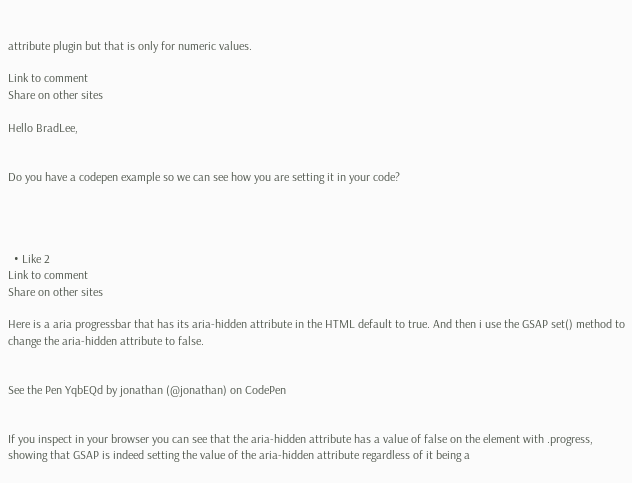attribute plugin but that is only for numeric values.

Link to comment
Share on other sites

Hello BradLee,


Do you have a codepen example so we can see how you are setting it in your code?




  • Like 2
Link to comment
Share on other sites

Here is a aria progressbar that has its aria-hidden attribute in the HTML default to true. And then i use the GSAP set() method to change the aria-hidden attribute to false.


See the Pen YqbEQd by jonathan (@jonathan) on CodePen


If you inspect in your browser you can see that the aria-hidden attribute has a value of false on the element with .progress, showing that GSAP is indeed setting the value of the aria-hidden attribute regardless of it being a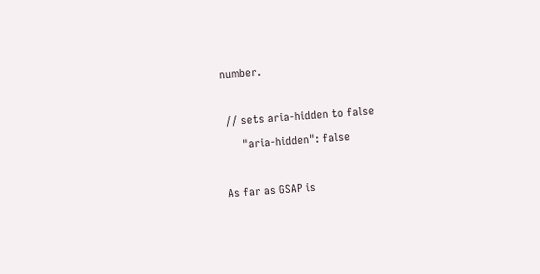number.

 // sets aria-hidden to false
      "aria-hidden": false

As far as GSAP is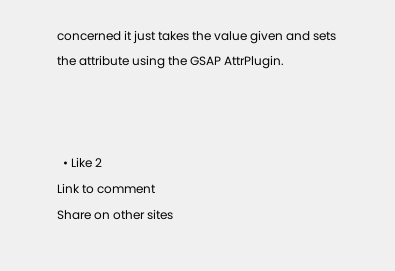concerned it just takes the value given and sets the attribute using the GSAP AttrPlugin.



  • Like 2
Link to comment
Share on other sites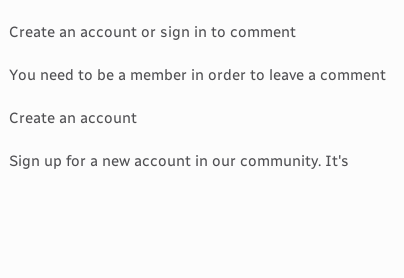Create an account or sign in to comment

You need to be a member in order to leave a comment

Create an account

Sign up for a new account in our community. It's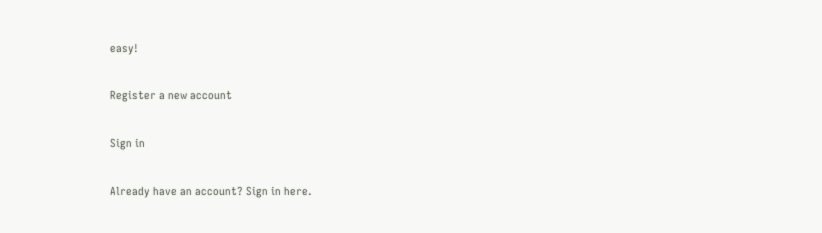easy!

Register a new account

Sign in

Already have an account? Sign in here.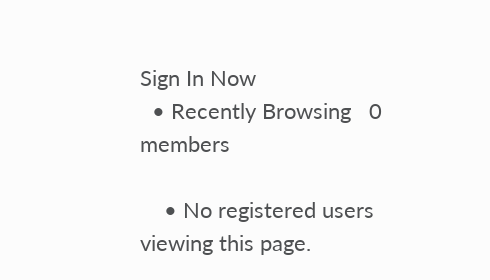Sign In Now
  • Recently Browsing   0 members

    • No registered users viewing this page.